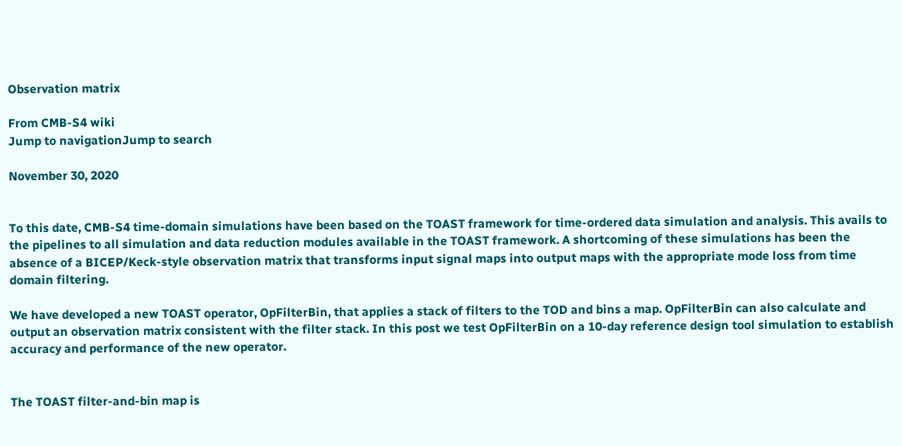Observation matrix

From CMB-S4 wiki
Jump to navigationJump to search

November 30, 2020


To this date, CMB-S4 time-domain simulations have been based on the TOAST framework for time-ordered data simulation and analysis. This avails to the pipelines to all simulation and data reduction modules available in the TOAST framework. A shortcoming of these simulations has been the absence of a BICEP/Keck-style observation matrix that transforms input signal maps into output maps with the appropriate mode loss from time domain filtering.

We have developed a new TOAST operator, OpFilterBin, that applies a stack of filters to the TOD and bins a map. OpFilterBin can also calculate and output an observation matrix consistent with the filter stack. In this post we test OpFilterBin on a 10-day reference design tool simulation to establish accuracy and performance of the new operator.


The TOAST filter-and-bin map is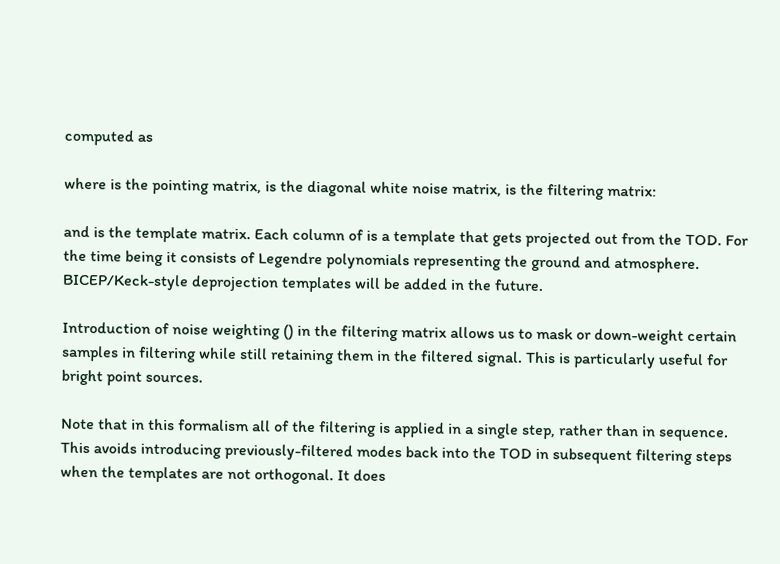computed as

where is the pointing matrix, is the diagonal white noise matrix, is the filtering matrix:

and is the template matrix. Each column of is a template that gets projected out from the TOD. For the time being it consists of Legendre polynomials representing the ground and atmosphere. BICEP/Keck-style deprojection templates will be added in the future.

Introduction of noise weighting () in the filtering matrix allows us to mask or down-weight certain samples in filtering while still retaining them in the filtered signal. This is particularly useful for bright point sources.

Note that in this formalism all of the filtering is applied in a single step, rather than in sequence. This avoids introducing previously-filtered modes back into the TOD in subsequent filtering steps when the templates are not orthogonal. It does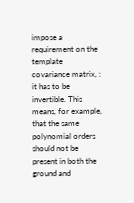impose a requirement on the template covariance matrix, : it has to be invertible. This means, for example, that the same polynomial orders should not be present in both the ground and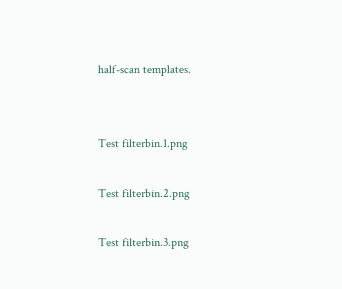half-scan templates.


Test filterbin.1.png

Test filterbin.2.png

Test filterbin.3.png